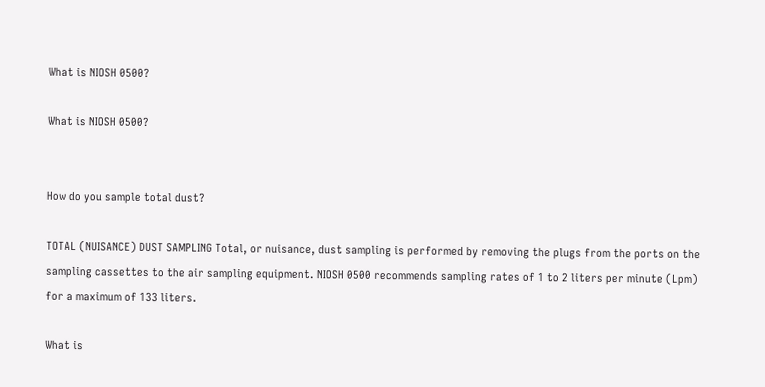What is NIOSH 0500?

What is NIOSH 0500?


How do you sample total dust?

TOTAL (NUISANCE) DUST SAMPLING Total, or nuisance, dust sampling is performed by removing the plugs from the ports on the sampling cassettes to the air sampling equipment. NIOSH 0500 recommends sampling rates of 1 to 2 liters per minute (Lpm) for a maximum of 133 liters.

What is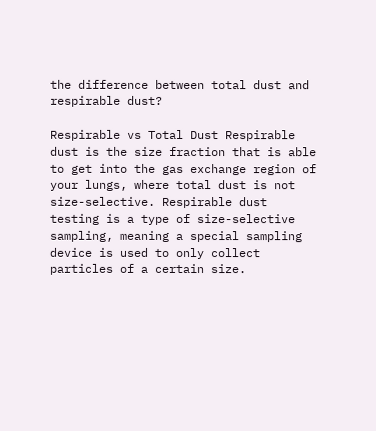the difference between total dust and respirable dust?

Respirable vs Total Dust Respirable dust is the size fraction that is able to get into the gas exchange region of your lungs, where total dust is not size-selective. Respirable dust testing is a type of size-selective sampling, meaning a special sampling device is used to only collect particles of a certain size.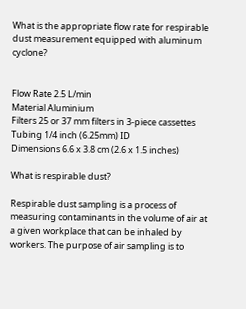What is the appropriate flow rate for respirable dust measurement equipped with aluminum cyclone?


Flow Rate 2.5 L/min
Material Aluminium
Filters 25 or 37 mm filters in 3-piece cassettes
Tubing 1/4 inch (6.25mm) ID
Dimensions 6.6 x 3.8 cm (2.6 x 1.5 inches)

What is respirable dust?

Respirable dust sampling is a process of measuring contaminants in the volume of air at a given workplace that can be inhaled by workers. The purpose of air sampling is to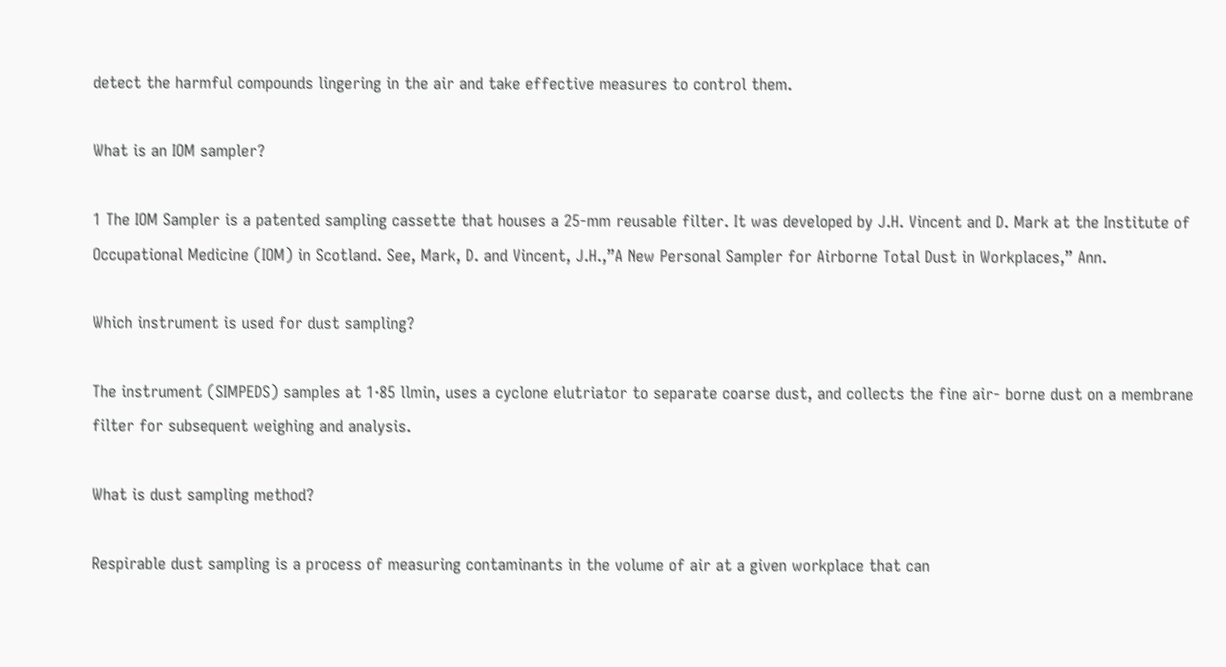detect the harmful compounds lingering in the air and take effective measures to control them.

What is an IOM sampler?

1 The IOM Sampler is a patented sampling cassette that houses a 25-mm reusable filter. It was developed by J.H. Vincent and D. Mark at the Institute of Occupational Medicine (IOM) in Scotland. See, Mark, D. and Vincent, J.H.,”A New Personal Sampler for Airborne Total Dust in Workplaces,” Ann.

Which instrument is used for dust sampling?

The instrument (SIMPEDS) samples at 1·85 llmin, uses a cyclone elutriator to separate coarse dust, and collects the fine air- borne dust on a membrane filter for subsequent weighing and analysis.

What is dust sampling method?

Respirable dust sampling is a process of measuring contaminants in the volume of air at a given workplace that can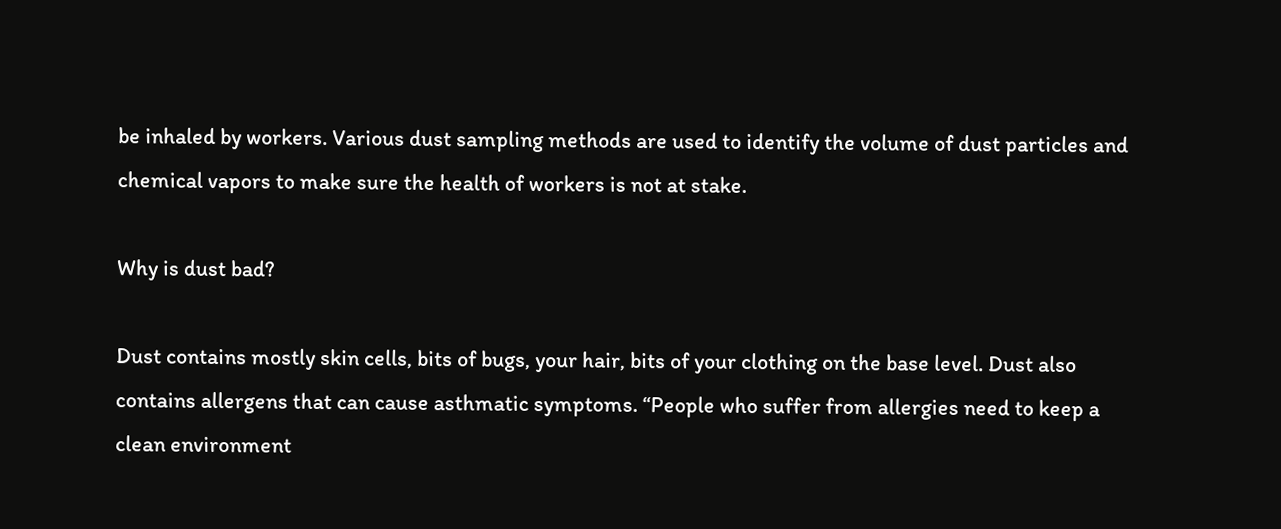be inhaled by workers. Various dust sampling methods are used to identify the volume of dust particles and chemical vapors to make sure the health of workers is not at stake.

Why is dust bad?

Dust contains mostly skin cells, bits of bugs, your hair, bits of your clothing on the base level. Dust also contains allergens that can cause asthmatic symptoms. “People who suffer from allergies need to keep a clean environment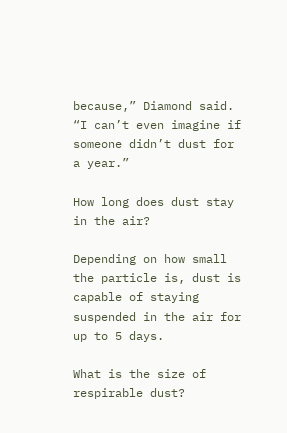because,” Diamond said. “I can’t even imagine if someone didn’t dust for a year.”

How long does dust stay in the air?

Depending on how small the particle is, dust is capable of staying suspended in the air for up to 5 days.

What is the size of respirable dust?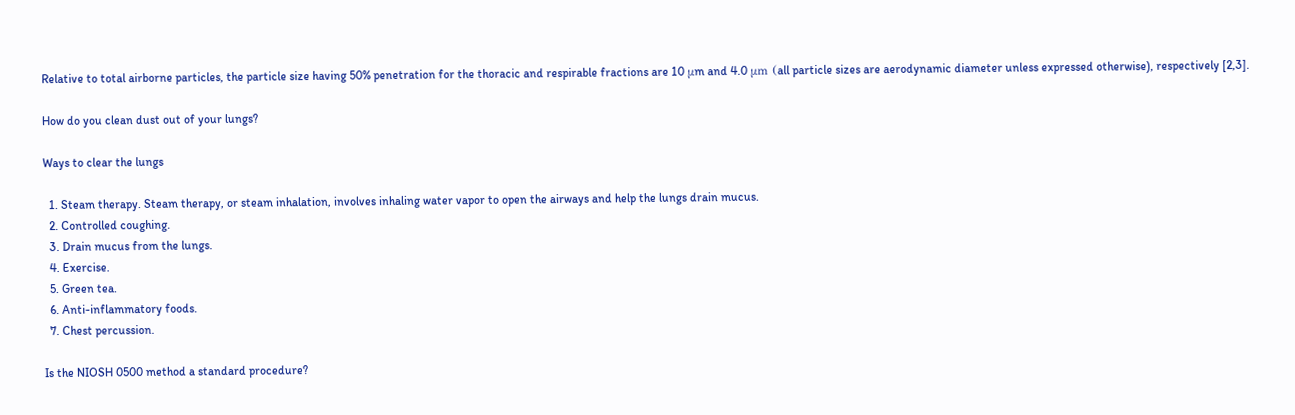Relative to total airborne particles, the particle size having 50% penetration for the thoracic and respirable fractions are 10 μm and 4.0 μm (all particle sizes are aerodynamic diameter unless expressed otherwise), respectively [2,3].

How do you clean dust out of your lungs?

Ways to clear the lungs

  1. Steam therapy. Steam therapy, or steam inhalation, involves inhaling water vapor to open the airways and help the lungs drain mucus.
  2. Controlled coughing.
  3. Drain mucus from the lungs.
  4. Exercise.
  5. Green tea.
  6. Anti-inflammatory foods.
  7. Chest percussion.

Is the NIOSH 0500 method a standard procedure?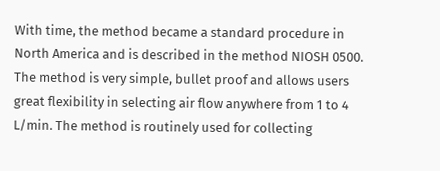With time, the method became a standard procedure in North America and is described in the method NIOSH 0500. The method is very simple, bullet proof and allows users great flexibility in selecting air flow anywhere from 1 to 4 L/min. The method is routinely used for collecting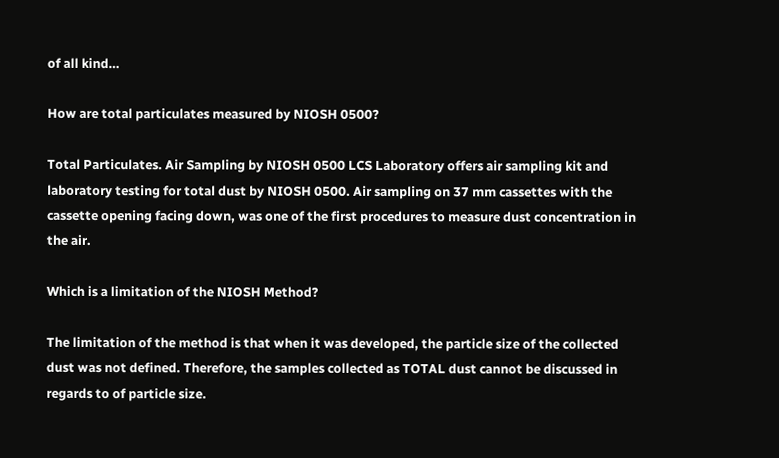of all kind…

How are total particulates measured by NIOSH 0500?

Total Particulates. Air Sampling by NIOSH 0500 LCS Laboratory offers air sampling kit and laboratory testing for total dust by NIOSH 0500. Air sampling on 37 mm cassettes with the cassette opening facing down, was one of the first procedures to measure dust concentration in the air.

Which is a limitation of the NIOSH Method?

The limitation of the method is that when it was developed, the particle size of the collected dust was not defined. Therefore, the samples collected as TOTAL dust cannot be discussed in regards to of particle size.